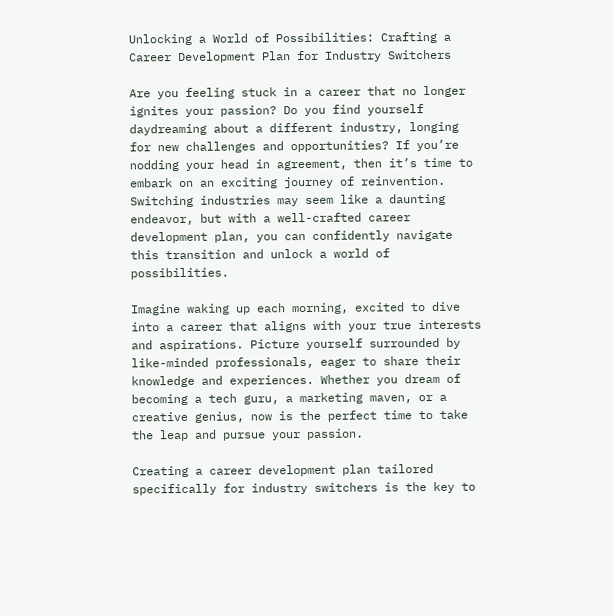Unlocking a World of Possibilities: Crafting a Career Development Plan for Industry Switchers

Are you feeling stuck in a career that no longer ignites your passion? Do you find yourself daydreaming about a different industry, longing for new challenges and opportunities? If you’re nodding your head in agreement, then it’s time to embark on an exciting journey of reinvention. Switching industries may seem like a daunting endeavor, but with a well-crafted career development plan, you can confidently navigate this transition and unlock a world of possibilities.

Imagine waking up each morning, excited to dive into a career that aligns with your true interests and aspirations. Picture yourself surrounded by like-minded professionals, eager to share their knowledge and experiences. Whether you dream of becoming a tech guru, a marketing maven, or a creative genius, now is the perfect time to take the leap and pursue your passion.

Creating a career development plan tailored specifically for industry switchers is the key to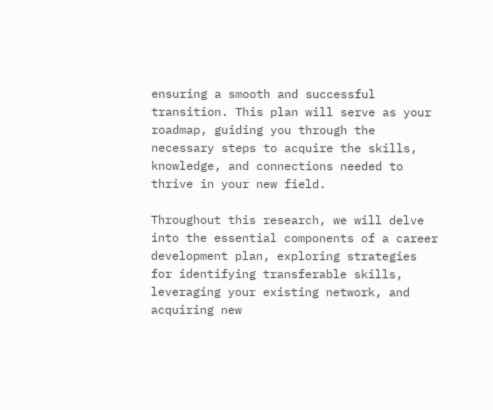ensuring a smooth and successful transition. This plan will serve as your roadmap, guiding you through the necessary steps to acquire the skills, knowledge, and connections needed to thrive in your new field.

Throughout this research, we will delve into the essential components of a career development plan, exploring strategies for identifying transferable skills, leveraging your existing network, and acquiring new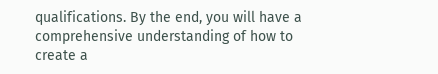qualifications. By the end, you will have a comprehensive understanding of how to create a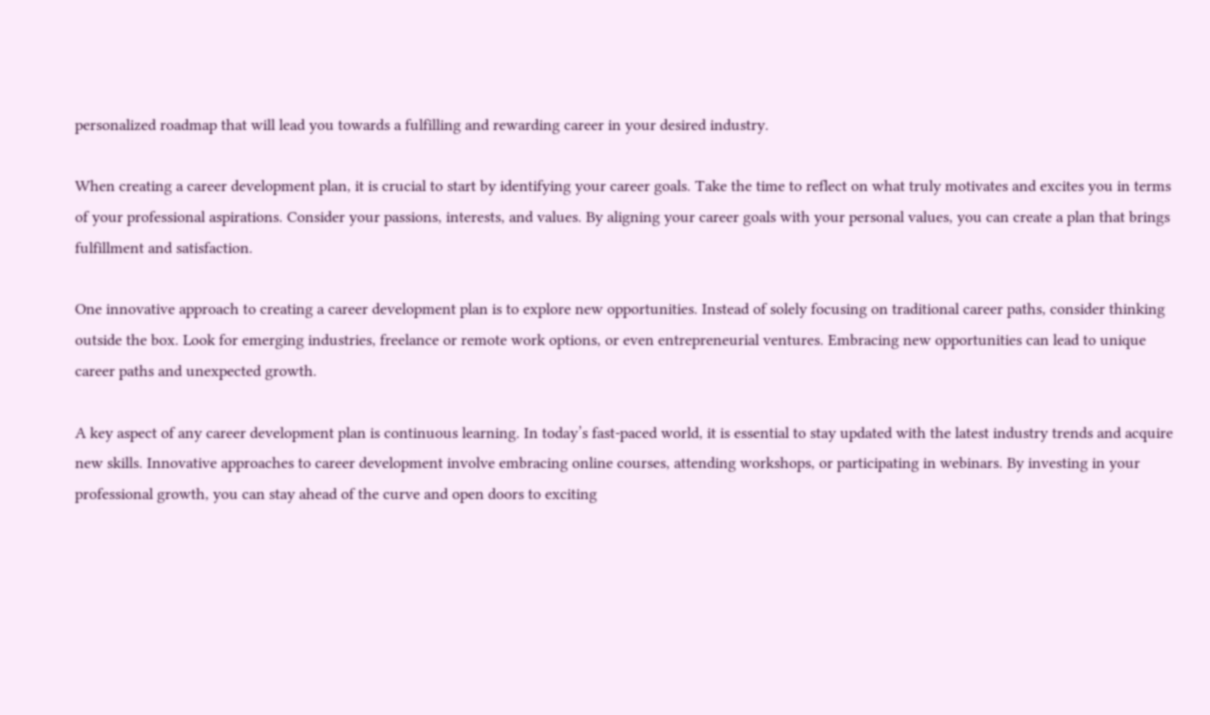personalized roadmap that will lead you towards a fulfilling and rewarding career in your desired industry.

When creating a career development plan, it is crucial to start by identifying your career goals. Take the time to reflect on what truly motivates and excites you in terms of your professional aspirations. Consider your passions, interests, and values. By aligning your career goals with your personal values, you can create a plan that brings fulfillment and satisfaction.

One innovative approach to creating a career development plan is to explore new opportunities. Instead of solely focusing on traditional career paths, consider thinking outside the box. Look for emerging industries, freelance or remote work options, or even entrepreneurial ventures. Embracing new opportunities can lead to unique career paths and unexpected growth.

A key aspect of any career development plan is continuous learning. In today’s fast-paced world, it is essential to stay updated with the latest industry trends and acquire new skills. Innovative approaches to career development involve embracing online courses, attending workshops, or participating in webinars. By investing in your professional growth, you can stay ahead of the curve and open doors to exciting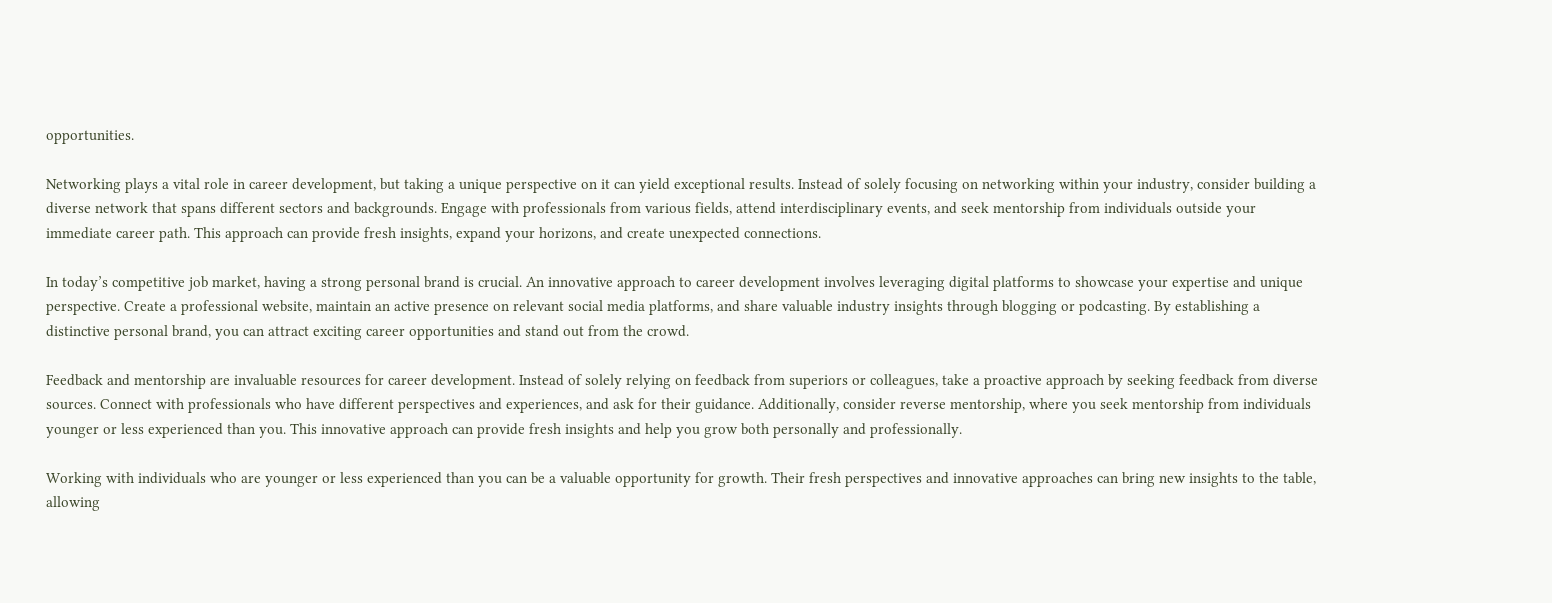opportunities.

Networking plays a vital role in career development, but taking a unique perspective on it can yield exceptional results. Instead of solely focusing on networking within your industry, consider building a diverse network that spans different sectors and backgrounds. Engage with professionals from various fields, attend interdisciplinary events, and seek mentorship from individuals outside your immediate career path. This approach can provide fresh insights, expand your horizons, and create unexpected connections.

In today’s competitive job market, having a strong personal brand is crucial. An innovative approach to career development involves leveraging digital platforms to showcase your expertise and unique perspective. Create a professional website, maintain an active presence on relevant social media platforms, and share valuable industry insights through blogging or podcasting. By establishing a distinctive personal brand, you can attract exciting career opportunities and stand out from the crowd.

Feedback and mentorship are invaluable resources for career development. Instead of solely relying on feedback from superiors or colleagues, take a proactive approach by seeking feedback from diverse sources. Connect with professionals who have different perspectives and experiences, and ask for their guidance. Additionally, consider reverse mentorship, where you seek mentorship from individuals younger or less experienced than you. This innovative approach can provide fresh insights and help you grow both personally and professionally.

Working with individuals who are younger or less experienced than you can be a valuable opportunity for growth. Their fresh perspectives and innovative approaches can bring new insights to the table, allowing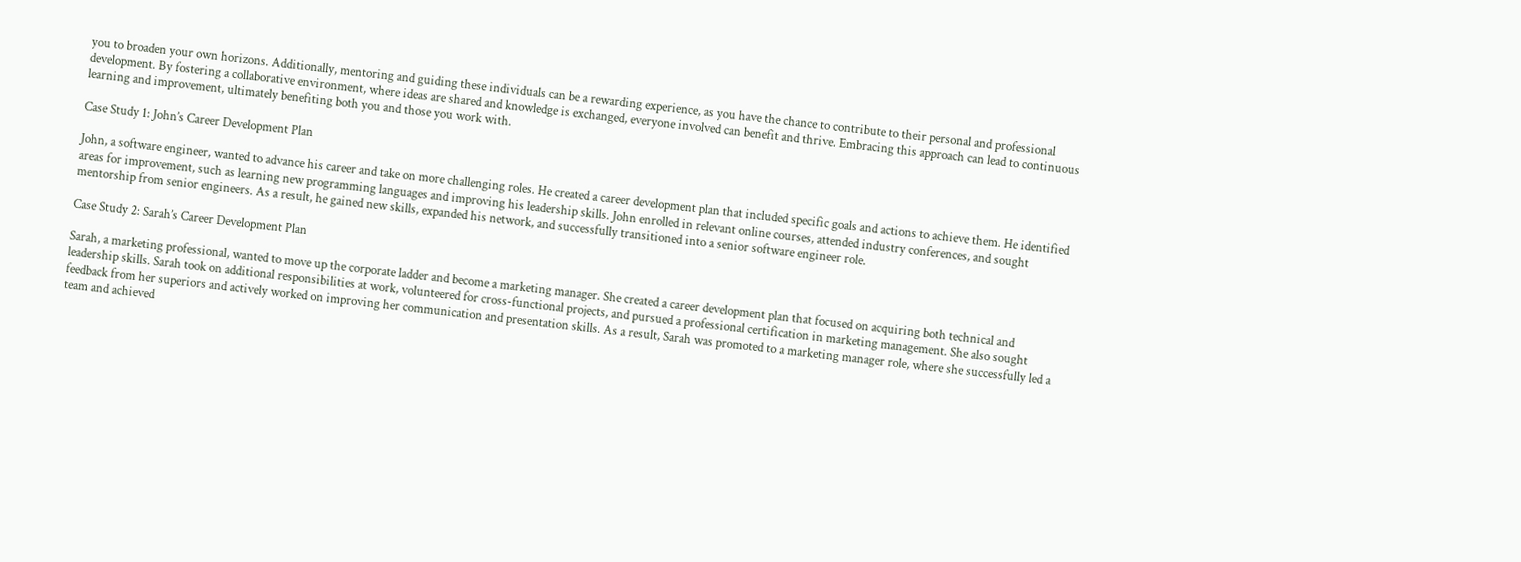you to broaden your own horizons. Additionally, mentoring and guiding these individuals can be a rewarding experience, as you have the chance to contribute to their personal and professional development. By fostering a collaborative environment, where ideas are shared and knowledge is exchanged, everyone involved can benefit and thrive. Embracing this approach can lead to continuous learning and improvement, ultimately benefiting both you and those you work with.

Case Study 1: John’s Career Development Plan

John, a software engineer, wanted to advance his career and take on more challenging roles. He created a career development plan that included specific goals and actions to achieve them. He identified areas for improvement, such as learning new programming languages and improving his leadership skills. John enrolled in relevant online courses, attended industry conferences, and sought mentorship from senior engineers. As a result, he gained new skills, expanded his network, and successfully transitioned into a senior software engineer role.

Case Study 2: Sarah’s Career Development Plan

Sarah, a marketing professional, wanted to move up the corporate ladder and become a marketing manager. She created a career development plan that focused on acquiring both technical and leadership skills. Sarah took on additional responsibilities at work, volunteered for cross-functional projects, and pursued a professional certification in marketing management. She also sought feedback from her superiors and actively worked on improving her communication and presentation skills. As a result, Sarah was promoted to a marketing manager role, where she successfully led a team and achieved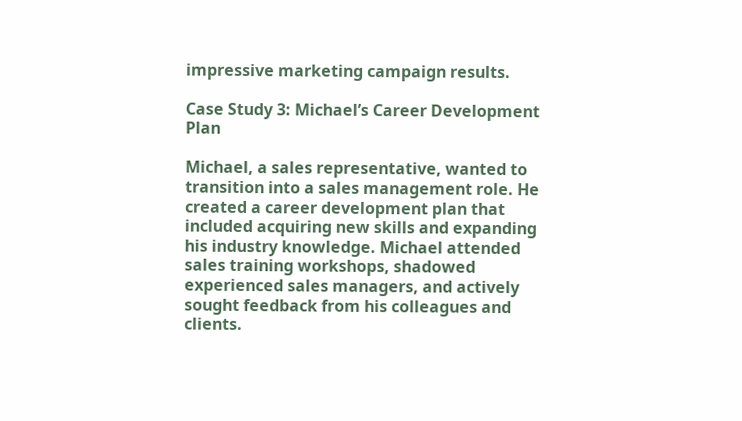impressive marketing campaign results.

Case Study 3: Michael’s Career Development Plan

Michael, a sales representative, wanted to transition into a sales management role. He created a career development plan that included acquiring new skills and expanding his industry knowledge. Michael attended sales training workshops, shadowed experienced sales managers, and actively sought feedback from his colleagues and clients.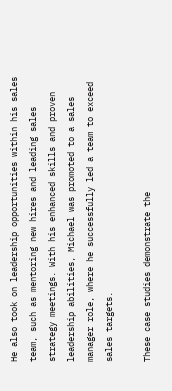He also took on leadership opportunities within his sales team, such as mentoring new hires and leading sales strategy meetings. With his enhanced skills and proven leadership abilities, Michael was promoted to a sales manager role, where he successfully led a team to exceed sales targets.

These case studies demonstrate the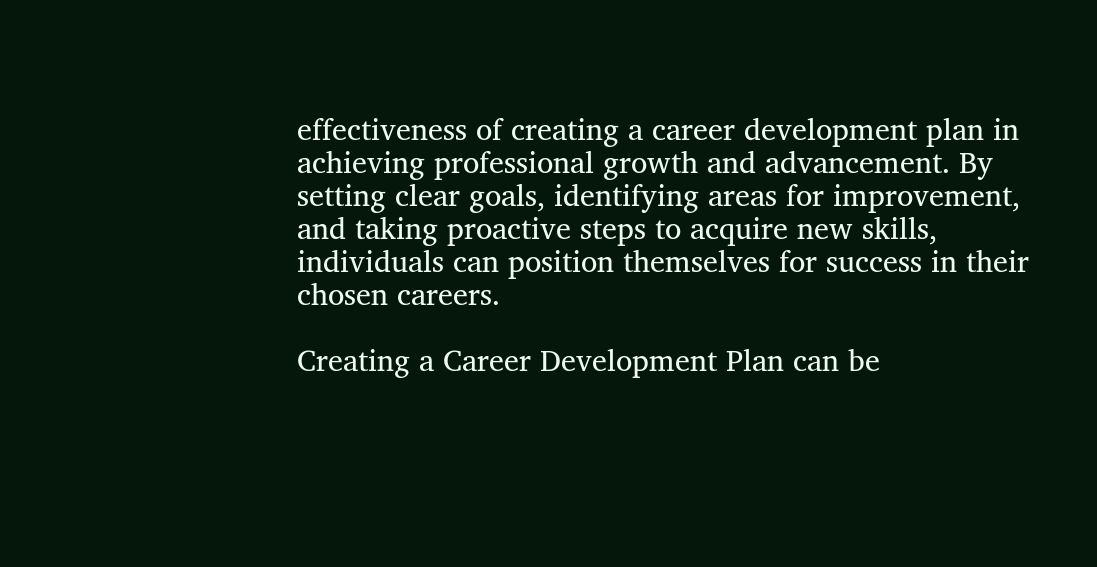effectiveness of creating a career development plan in achieving professional growth and advancement. By setting clear goals, identifying areas for improvement, and taking proactive steps to acquire new skills, individuals can position themselves for success in their chosen careers.

Creating a Career Development Plan can be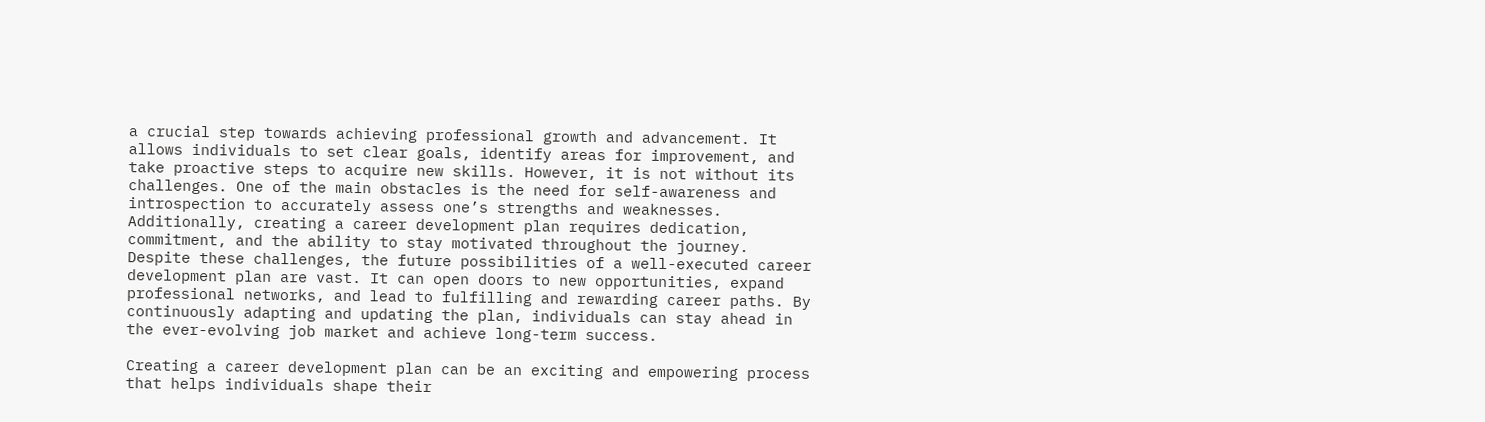a crucial step towards achieving professional growth and advancement. It allows individuals to set clear goals, identify areas for improvement, and take proactive steps to acquire new skills. However, it is not without its challenges. One of the main obstacles is the need for self-awareness and introspection to accurately assess one’s strengths and weaknesses. Additionally, creating a career development plan requires dedication, commitment, and the ability to stay motivated throughout the journey. Despite these challenges, the future possibilities of a well-executed career development plan are vast. It can open doors to new opportunities, expand professional networks, and lead to fulfilling and rewarding career paths. By continuously adapting and updating the plan, individuals can stay ahead in the ever-evolving job market and achieve long-term success.

Creating a career development plan can be an exciting and empowering process that helps individuals shape their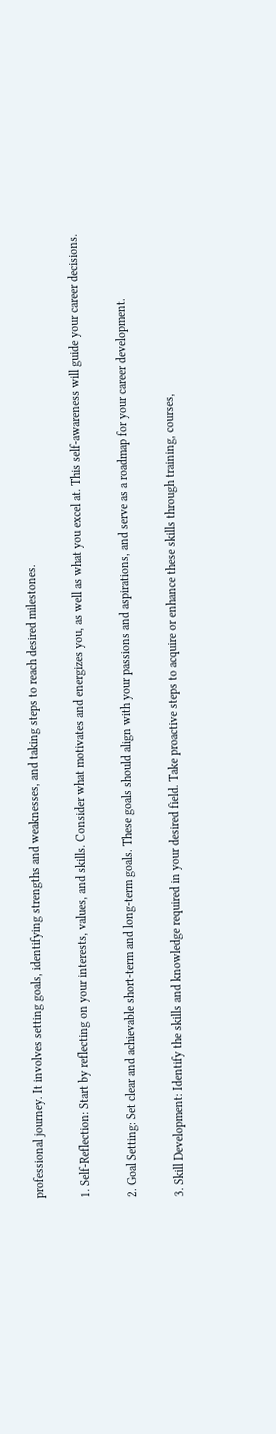professional journey. It involves setting goals, identifying strengths and weaknesses, and taking steps to reach desired milestones.

1. Self-Reflection: Start by reflecting on your interests, values, and skills. Consider what motivates and energizes you, as well as what you excel at. This self-awareness will guide your career decisions.

2. Goal Setting: Set clear and achievable short-term and long-term goals. These goals should align with your passions and aspirations, and serve as a roadmap for your career development.

3. Skill Development: Identify the skills and knowledge required in your desired field. Take proactive steps to acquire or enhance these skills through training, courses,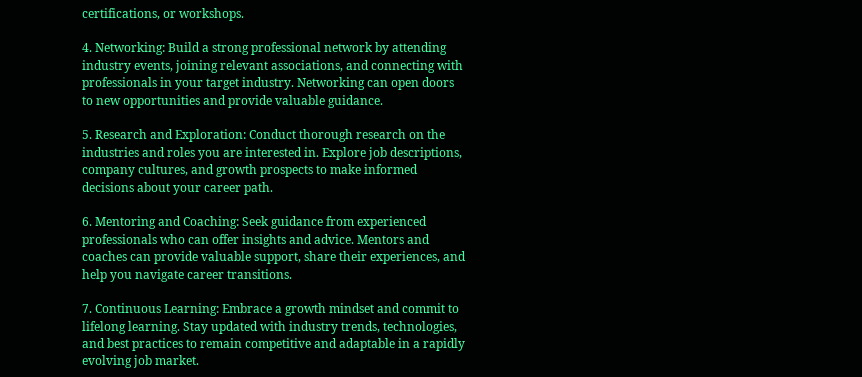certifications, or workshops.

4. Networking: Build a strong professional network by attending industry events, joining relevant associations, and connecting with professionals in your target industry. Networking can open doors to new opportunities and provide valuable guidance.

5. Research and Exploration: Conduct thorough research on the industries and roles you are interested in. Explore job descriptions, company cultures, and growth prospects to make informed decisions about your career path.

6. Mentoring and Coaching: Seek guidance from experienced professionals who can offer insights and advice. Mentors and coaches can provide valuable support, share their experiences, and help you navigate career transitions.

7. Continuous Learning: Embrace a growth mindset and commit to lifelong learning. Stay updated with industry trends, technologies, and best practices to remain competitive and adaptable in a rapidly evolving job market.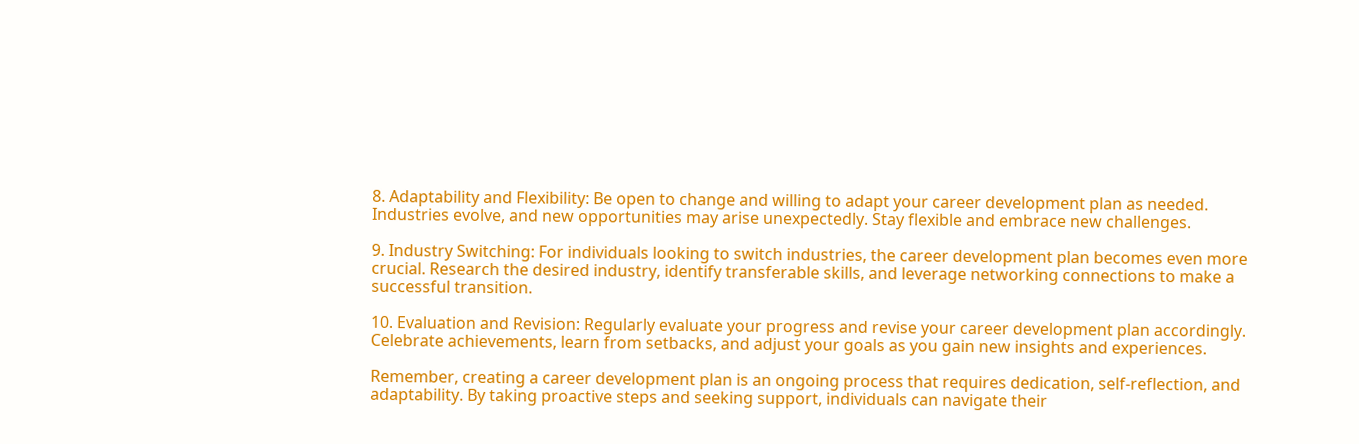8. Adaptability and Flexibility: Be open to change and willing to adapt your career development plan as needed. Industries evolve, and new opportunities may arise unexpectedly. Stay flexible and embrace new challenges.

9. Industry Switching: For individuals looking to switch industries, the career development plan becomes even more crucial. Research the desired industry, identify transferable skills, and leverage networking connections to make a successful transition.

10. Evaluation and Revision: Regularly evaluate your progress and revise your career development plan accordingly. Celebrate achievements, learn from setbacks, and adjust your goals as you gain new insights and experiences.

Remember, creating a career development plan is an ongoing process that requires dedication, self-reflection, and adaptability. By taking proactive steps and seeking support, individuals can navigate their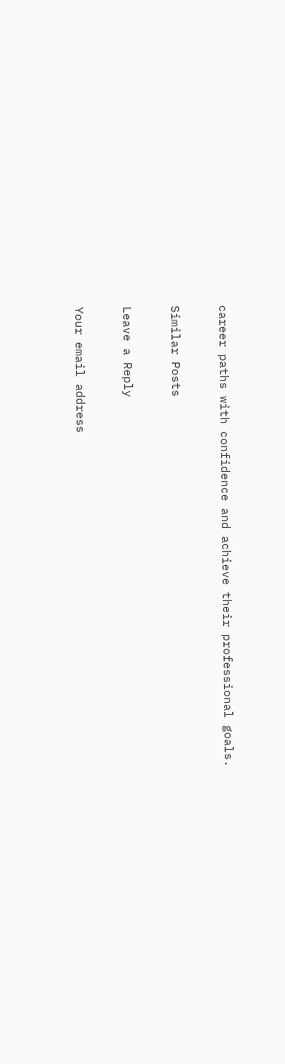career paths with confidence and achieve their professional goals.

Similar Posts

Leave a Reply

Your email address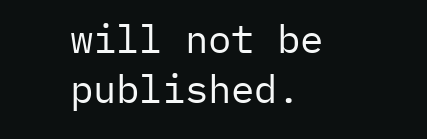will not be published.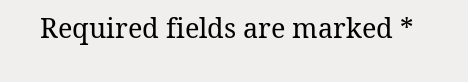Required fields are marked *